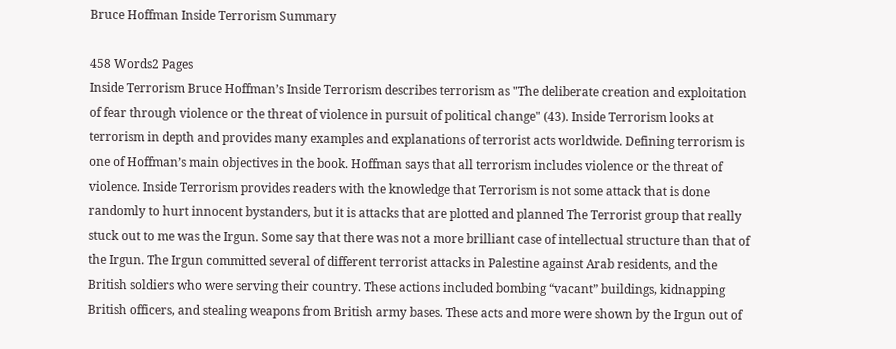Bruce Hoffman Inside Terrorism Summary

458 Words2 Pages
Inside Terrorism Bruce Hoffman’s Inside Terrorism describes terrorism as "The deliberate creation and exploitation of fear through violence or the threat of violence in pursuit of political change" (43). Inside Terrorism looks at terrorism in depth and provides many examples and explanations of terrorist acts worldwide. Defining terrorism is one of Hoffman’s main objectives in the book. Hoffman says that all terrorism includes violence or the threat of violence. Inside Terrorism provides readers with the knowledge that Terrorism is not some attack that is done randomly to hurt innocent bystanders, but it is attacks that are plotted and planned The Terrorist group that really stuck out to me was the Irgun. Some say that there was not a more brilliant case of intellectual structure than that of the Irgun. The Irgun committed several of different terrorist attacks in Palestine against Arab residents, and the British soldiers who were serving their country. These actions included bombing “vacant” buildings, kidnapping British officers, and stealing weapons from British army bases. These acts and more were shown by the Irgun out of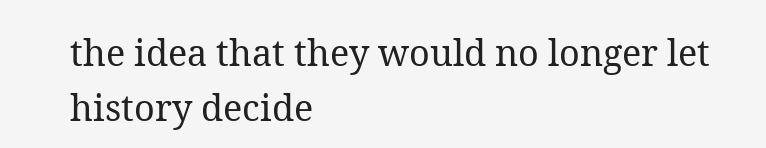the idea that they would no longer let history decide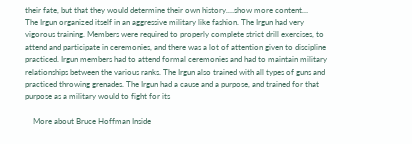their fate, but that they would determine their own history.…show more content…
The Irgun organized itself in an aggressive military like fashion. The Irgun had very vigorous training. Members were required to properly complete strict drill exercises, to attend and participate in ceremonies, and there was a lot of attention given to discipline practiced. Irgun members had to attend formal ceremonies and had to maintain military relationships between the various ranks. The Irgun also trained with all types of guns and practiced throwing grenades. The Irgun had a cause and a purpose, and trained for that purpose as a military would to fight for its

    More about Bruce Hoffman Inside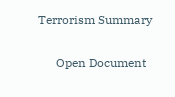Terrorism Summary

      Open Document